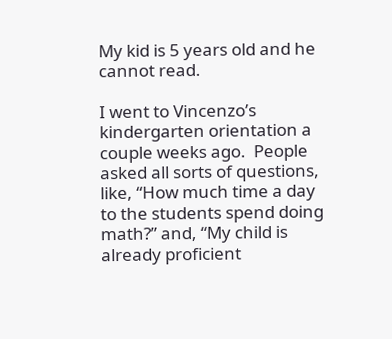My kid is 5 years old and he cannot read.

I went to Vincenzo’s kindergarten orientation a couple weeks ago.  People asked all sorts of questions, like, “How much time a day to the students spend doing math?” and, “My child is already proficient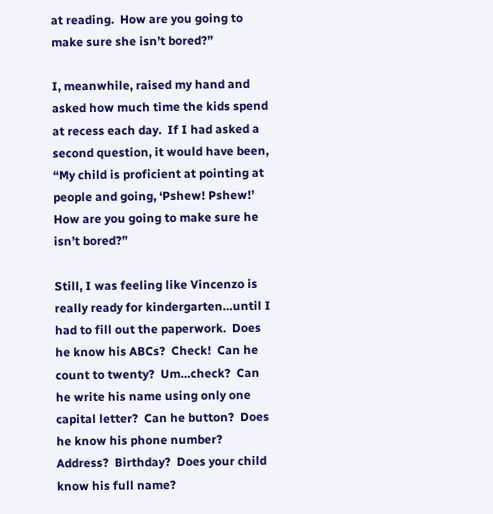at reading.  How are you going to make sure she isn’t bored?”

I, meanwhile, raised my hand and asked how much time the kids spend at recess each day.  If I had asked a second question, it would have been, “My child is proficient at pointing at people and going, ‘Pshew! Pshew!’  How are you going to make sure he isn’t bored?”

Still, I was feeling like Vincenzo is really ready for kindergarten…until I had to fill out the paperwork.  Does he know his ABCs?  Check!  Can he count to twenty?  Um…check?  Can he write his name using only one capital letter?  Can he button?  Does he know his phone number?  Address?  Birthday?  Does your child know his full name?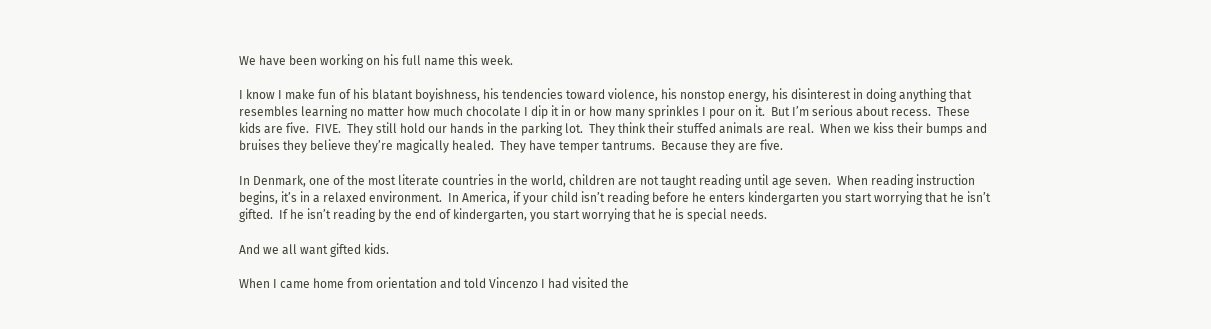We have been working on his full name this week.

I know I make fun of his blatant boyishness, his tendencies toward violence, his nonstop energy, his disinterest in doing anything that resembles learning no matter how much chocolate I dip it in or how many sprinkles I pour on it.  But I’m serious about recess.  These kids are five.  FIVE.  They still hold our hands in the parking lot.  They think their stuffed animals are real.  When we kiss their bumps and bruises they believe they’re magically healed.  They have temper tantrums.  Because they are five.

In Denmark, one of the most literate countries in the world, children are not taught reading until age seven.  When reading instruction begins, it’s in a relaxed environment.  In America, if your child isn’t reading before he enters kindergarten you start worrying that he isn’t gifted.  If he isn’t reading by the end of kindergarten, you start worrying that he is special needs.

And we all want gifted kids.

When I came home from orientation and told Vincenzo I had visited the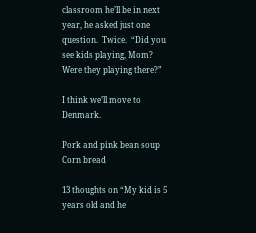classroom he’ll be in next year, he asked just one question.  Twice.  “Did you see kids playing, Mom?  Were they playing there?”

I think we’ll move to Denmark.

Pork and pink bean soup
Corn bread

13 thoughts on “My kid is 5 years old and he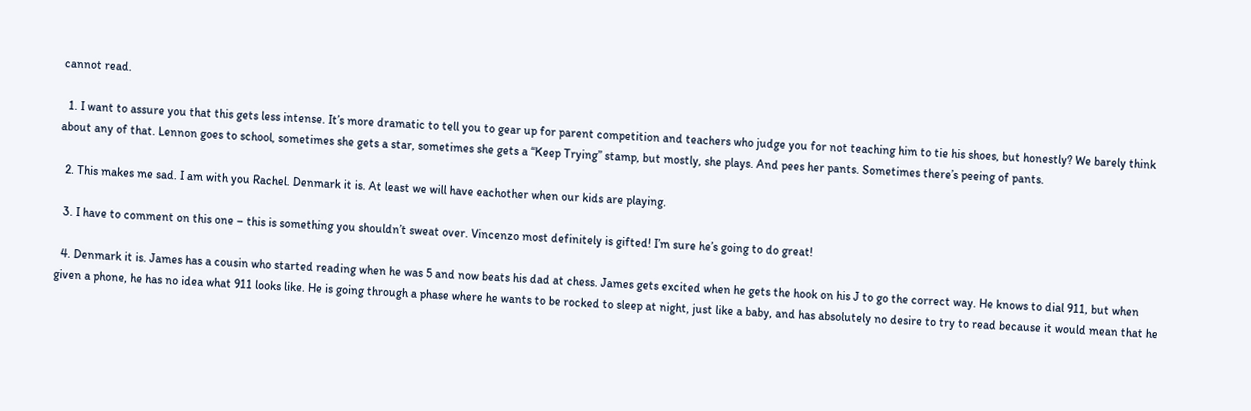cannot read.

  1. I want to assure you that this gets less intense. It’s more dramatic to tell you to gear up for parent competition and teachers who judge you for not teaching him to tie his shoes, but honestly? We barely think about any of that. Lennon goes to school, sometimes she gets a star, sometimes she gets a “Keep Trying” stamp, but mostly, she plays. And pees her pants. Sometimes there’s peeing of pants.

  2. This makes me sad. I am with you Rachel. Denmark it is. At least we will have eachother when our kids are playing.

  3. I have to comment on this one – this is something you shouldn’t sweat over. Vincenzo most definitely is gifted! I’m sure he’s going to do great!

  4. Denmark it is. James has a cousin who started reading when he was 5 and now beats his dad at chess. James gets excited when he gets the hook on his J to go the correct way. He knows to dial 911, but when given a phone, he has no idea what 911 looks like. He is going through a phase where he wants to be rocked to sleep at night, just like a baby, and has absolutely no desire to try to read because it would mean that he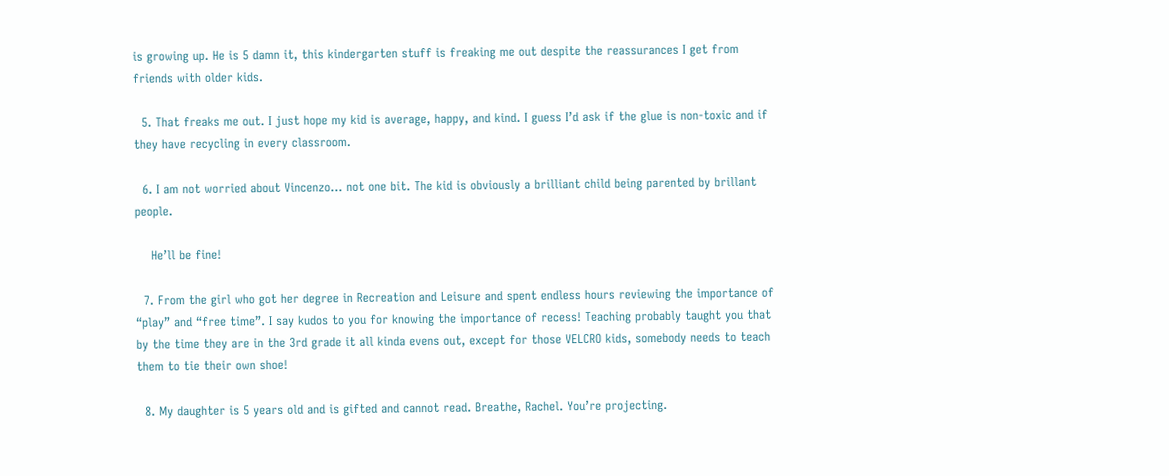is growing up. He is 5 damn it, this kindergarten stuff is freaking me out despite the reassurances I get from friends with older kids.

  5. That freaks me out. I just hope my kid is average, happy, and kind. I guess I’d ask if the glue is non-toxic and if they have recycling in every classroom.

  6. I am not worried about Vincenzo… not one bit. The kid is obviously a brilliant child being parented by brillant people.

    He’ll be fine!

  7. From the girl who got her degree in Recreation and Leisure and spent endless hours reviewing the importance of “play” and “free time”. I say kudos to you for knowing the importance of recess! Teaching probably taught you that by the time they are in the 3rd grade it all kinda evens out, except for those VELCRO kids, somebody needs to teach them to tie their own shoe!

  8. My daughter is 5 years old and is gifted and cannot read. Breathe, Rachel. You’re projecting.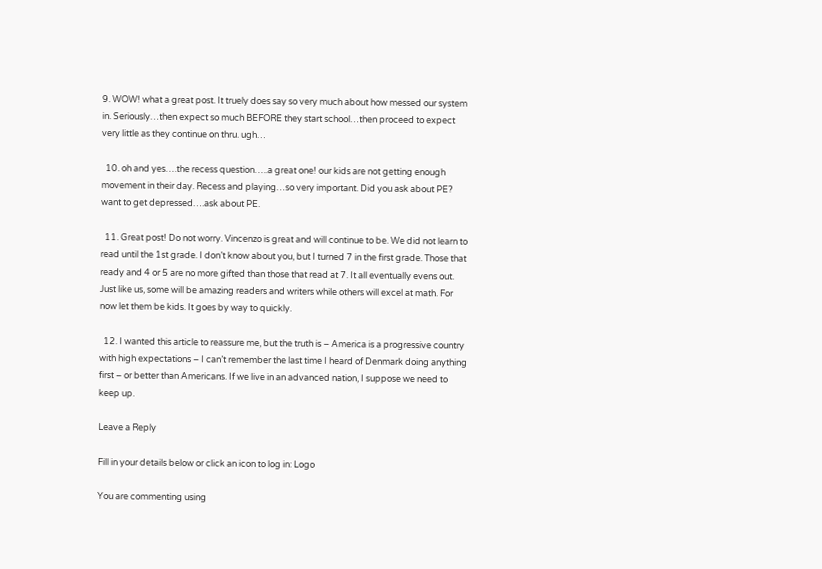9. WOW! what a great post. It truely does say so very much about how messed our system in. Seriously…then expect so much BEFORE they start school…then proceed to expect very little as they continue on thru. ugh…

  10. oh and yes….the recess question…..a great one! our kids are not getting enough movement in their day. Recess and playing…so very important. Did you ask about PE? want to get depressed….ask about PE.

  11. Great post! Do not worry. Vincenzo is great and will continue to be. We did not learn to read until the 1st grade. I don’t know about you, but I turned 7 in the first grade. Those that ready and 4 or 5 are no more gifted than those that read at 7. It all eventually evens out. Just like us, some will be amazing readers and writers while others will excel at math. For now let them be kids. It goes by way to quickly.

  12. I wanted this article to reassure me, but the truth is – America is a progressive country with high expectations – I can’t remember the last time I heard of Denmark doing anything first – or better than Americans. If we live in an advanced nation, I suppose we need to keep up.

Leave a Reply

Fill in your details below or click an icon to log in: Logo

You are commenting using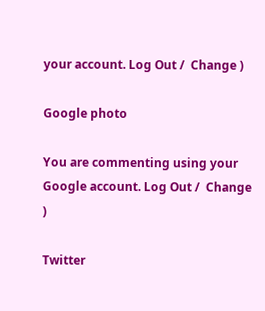your account. Log Out /  Change )

Google photo

You are commenting using your Google account. Log Out /  Change )

Twitter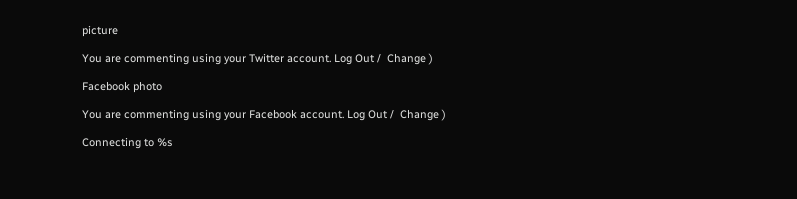picture

You are commenting using your Twitter account. Log Out /  Change )

Facebook photo

You are commenting using your Facebook account. Log Out /  Change )

Connecting to %s